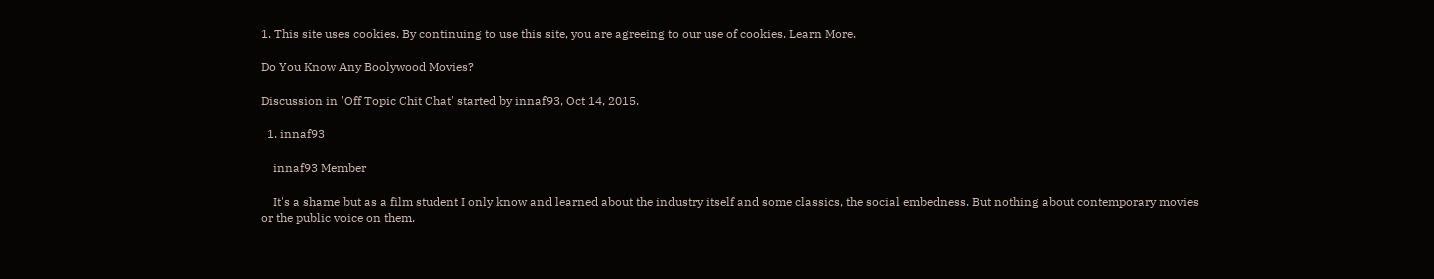1. This site uses cookies. By continuing to use this site, you are agreeing to our use of cookies. Learn More.

Do You Know Any Boolywood Movies?

Discussion in 'Off Topic Chit Chat' started by innaf93, Oct 14, 2015.

  1. innaf93

    innaf93 Member

    It's a shame but as a film student I only know and learned about the industry itself and some classics, the social embedness. But nothing about contemporary movies or the public voice on them.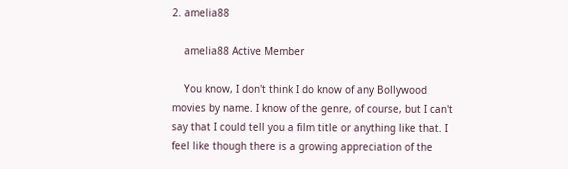2. amelia88

    amelia88 Active Member

    You know, I don't think I do know of any Bollywood movies by name. I know of the genre, of course, but I can't say that I could tell you a film title or anything like that. I feel like though there is a growing appreciation of the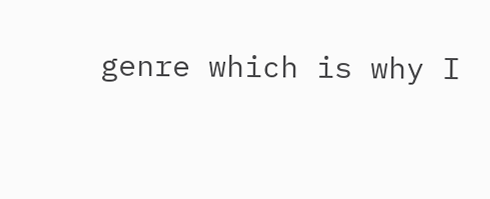genre which is why I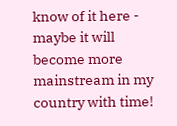know of it here - maybe it will become more mainstream in my country with time!